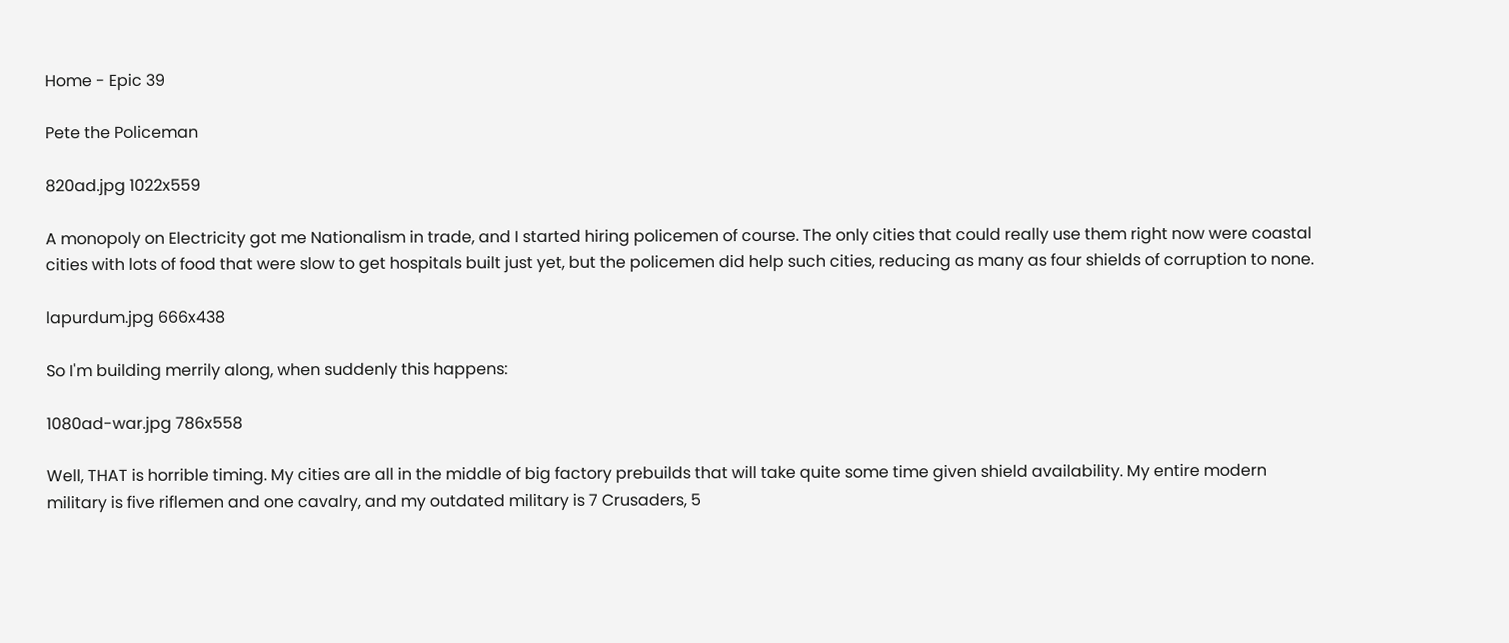Home - Epic 39

Pete the Policeman

820ad.jpg 1022x559

A monopoly on Electricity got me Nationalism in trade, and I started hiring policemen of course. The only cities that could really use them right now were coastal cities with lots of food that were slow to get hospitals built just yet, but the policemen did help such cities, reducing as many as four shields of corruption to none.

lapurdum.jpg 666x438

So I'm building merrily along, when suddenly this happens:

1080ad-war.jpg 786x558

Well, THAT is horrible timing. My cities are all in the middle of big factory prebuilds that will take quite some time given shield availability. My entire modern military is five riflemen and one cavalry, and my outdated military is 7 Crusaders, 5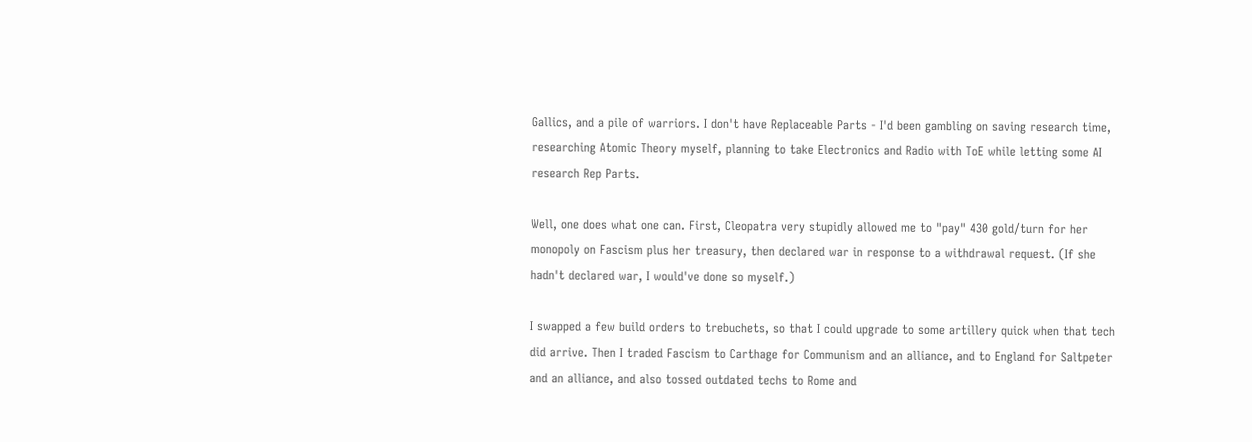Gallics, and a pile of warriors. I don't have Replaceable Parts - I'd been gambling on saving research time, researching Atomic Theory myself, planning to take Electronics and Radio with ToE while letting some AI research Rep Parts.

Well, one does what one can. First, Cleopatra very stupidly allowed me to "pay" 430 gold/turn for her monopoly on Fascism plus her treasury, then declared war in response to a withdrawal request. (If she hadn't declared war, I would've done so myself.)

I swapped a few build orders to trebuchets, so that I could upgrade to some artillery quick when that tech did arrive. Then I traded Fascism to Carthage for Communism and an alliance, and to England for Saltpeter and an alliance, and also tossed outdated techs to Rome and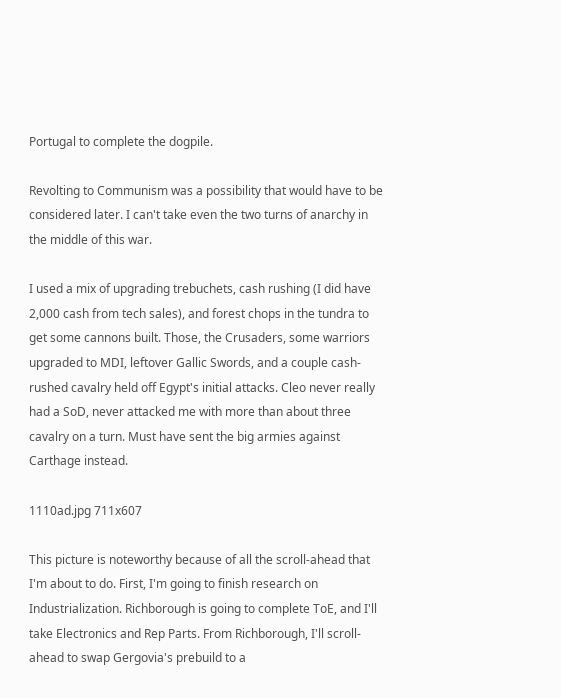Portugal to complete the dogpile.

Revolting to Communism was a possibility that would have to be considered later. I can't take even the two turns of anarchy in the middle of this war.

I used a mix of upgrading trebuchets, cash rushing (I did have 2,000 cash from tech sales), and forest chops in the tundra to get some cannons built. Those, the Crusaders, some warriors upgraded to MDI, leftover Gallic Swords, and a couple cash-rushed cavalry held off Egypt's initial attacks. Cleo never really had a SoD, never attacked me with more than about three cavalry on a turn. Must have sent the big armies against Carthage instead.

1110ad.jpg 711x607

This picture is noteworthy because of all the scroll-ahead that I'm about to do. First, I'm going to finish research on Industrialization. Richborough is going to complete ToE, and I'll take Electronics and Rep Parts. From Richborough, I'll scroll-ahead to swap Gergovia's prebuild to a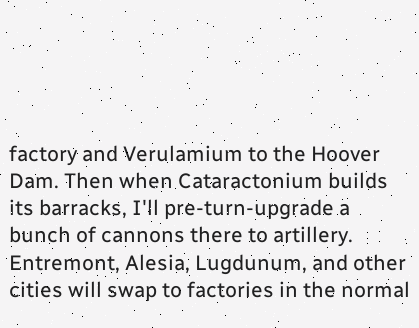factory and Verulamium to the Hoover Dam. Then when Cataractonium builds its barracks, I'll pre-turn-upgrade a bunch of cannons there to artillery. Entremont, Alesia, Lugdunum, and other cities will swap to factories in the normal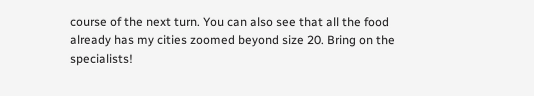course of the next turn. You can also see that all the food already has my cities zoomed beyond size 20. Bring on the specialists!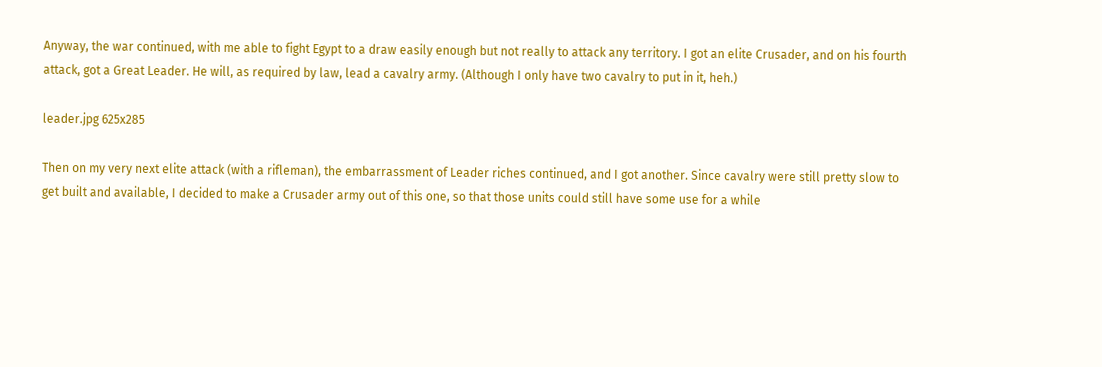Anyway, the war continued, with me able to fight Egypt to a draw easily enough but not really to attack any territory. I got an elite Crusader, and on his fourth attack, got a Great Leader. He will, as required by law, lead a cavalry army. (Although I only have two cavalry to put in it, heh.)

leader.jpg 625x285

Then on my very next elite attack (with a rifleman), the embarrassment of Leader riches continued, and I got another. Since cavalry were still pretty slow to get built and available, I decided to make a Crusader army out of this one, so that those units could still have some use for a while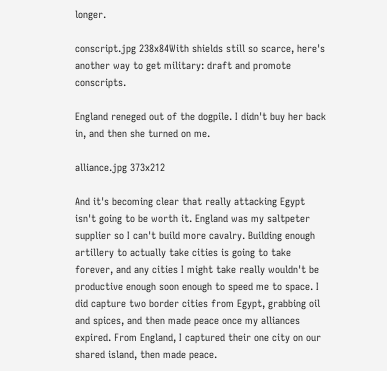longer.

conscript.jpg 238x84With shields still so scarce, here's another way to get military: draft and promote conscripts.

England reneged out of the dogpile. I didn't buy her back in, and then she turned on me.

alliance.jpg 373x212

And it's becoming clear that really attacking Egypt isn't going to be worth it. England was my saltpeter supplier so I can't build more cavalry. Building enough artillery to actually take cities is going to take forever, and any cities I might take really wouldn't be productive enough soon enough to speed me to space. I did capture two border cities from Egypt, grabbing oil and spices, and then made peace once my alliances expired. From England, I captured their one city on our shared island, then made peace.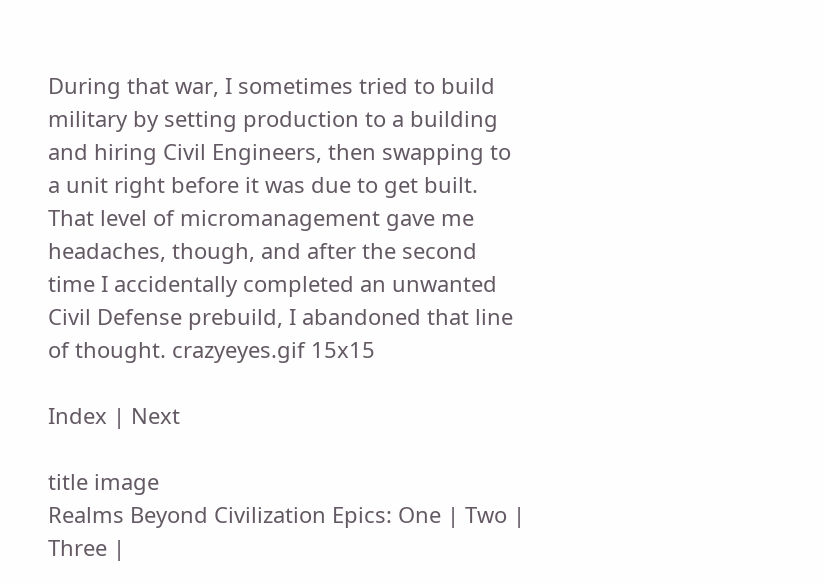During that war, I sometimes tried to build military by setting production to a building and hiring Civil Engineers, then swapping to a unit right before it was due to get built. That level of micromanagement gave me headaches, though, and after the second time I accidentally completed an unwanted Civil Defense prebuild, I abandoned that line of thought. crazyeyes.gif 15x15

Index | Next

title image
Realms Beyond Civilization Epics: One | Two | Three |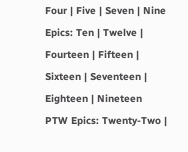Four | Five | Seven | Nine
Epics: Ten | Twelve | Fourteen | Fifteen | Sixteen | Seventeen | Eighteen | Nineteen
PTW Epics: Twenty-Two |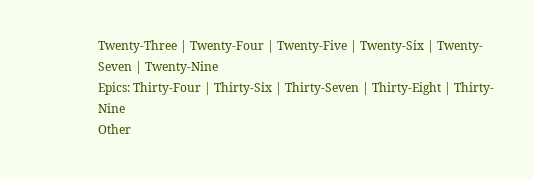Twenty-Three | Twenty-Four | Twenty-Five | Twenty-Six | Twenty-Seven | Twenty-Nine
Epics: Thirty-Four | Thirty-Six | Thirty-Seven | Thirty-Eight | Thirty-Nine
Other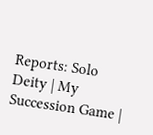Reports: Solo Deity | My Succession Game |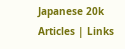Japanese 20k
Articles | Links